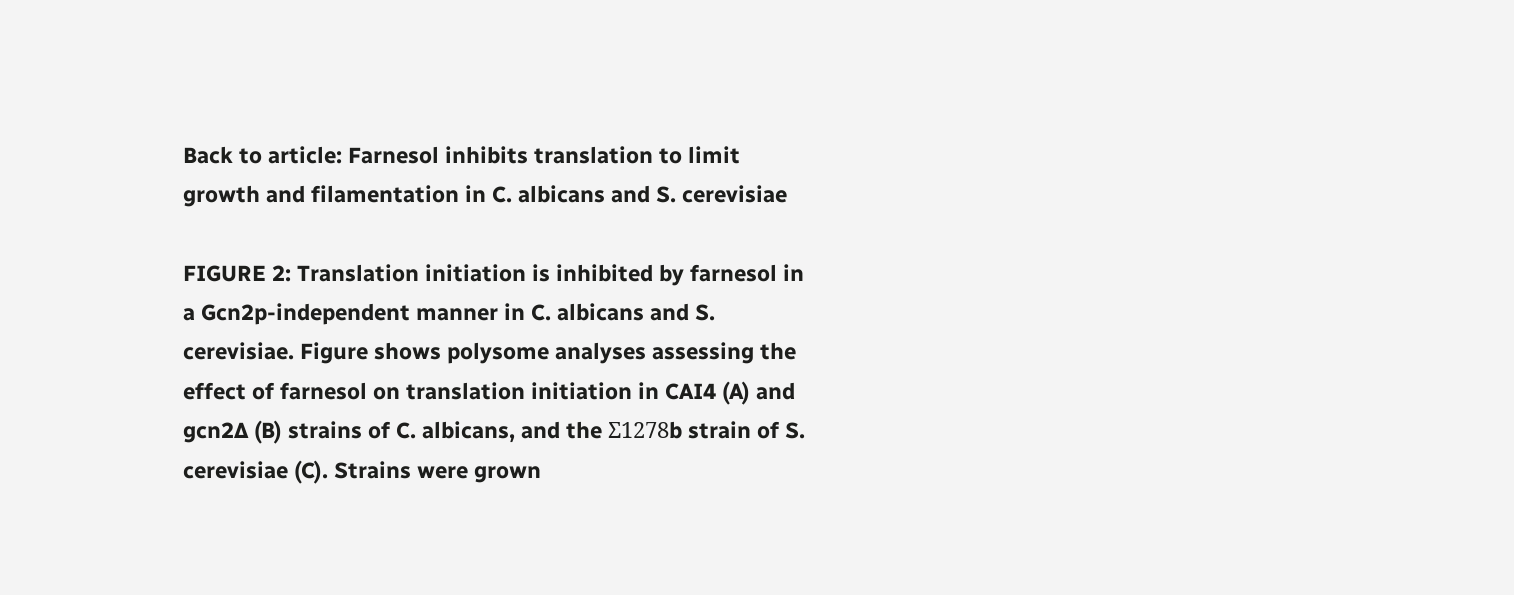Back to article: Farnesol inhibits translation to limit growth and filamentation in C. albicans and S. cerevisiae

FIGURE 2: Translation initiation is inhibited by farnesol in a Gcn2p-independent manner in C. albicans and S. cerevisiae. Figure shows polysome analyses assessing the effect of farnesol on translation initiation in CAI4 (A) and gcn2∆ (B) strains of C. albicans, and the Σ1278b strain of S. cerevisiae (C). Strains were grown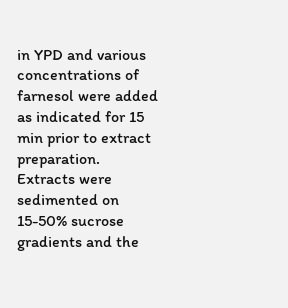in YPD and various concentrations of farnesol were added as indicated for 15 min prior to extract preparation. Extracts were sedimented on 15-50% sucrose gradients and the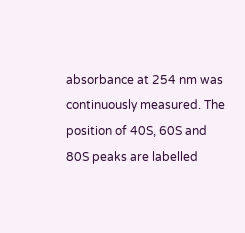absorbance at 254 nm was continuously measured. The position of 40S, 60S and 80S peaks are labelled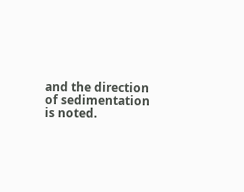and the direction of sedimentation is noted.